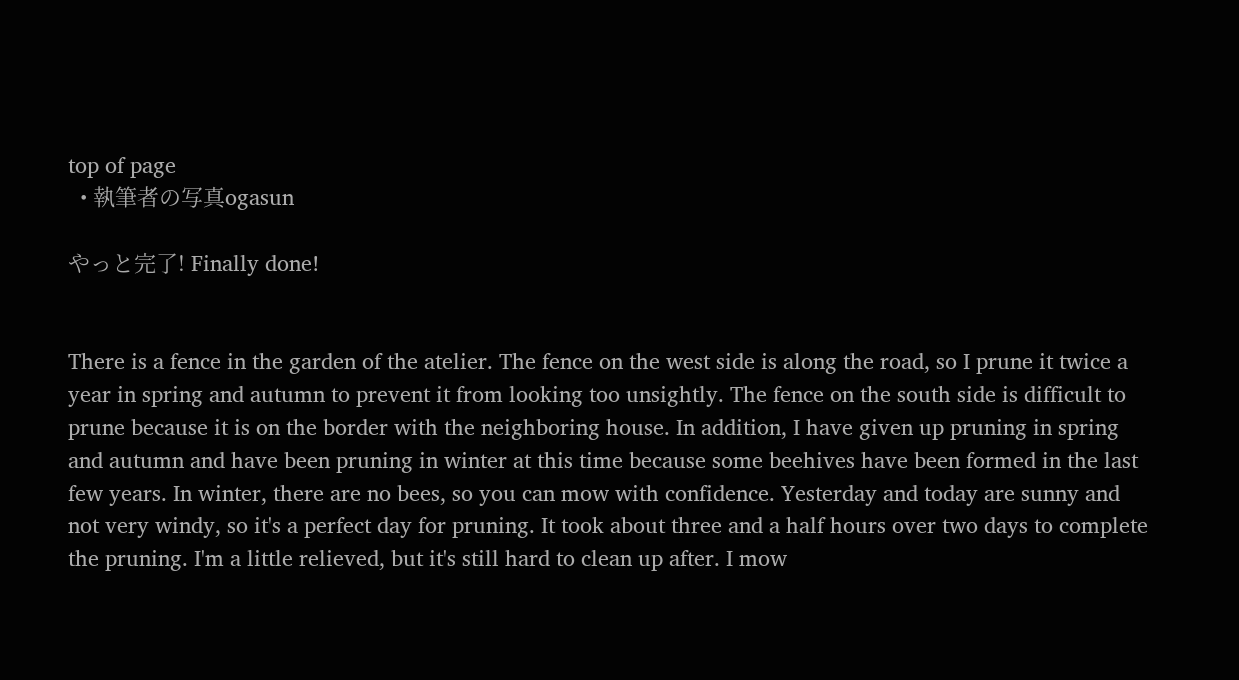top of page
  • 執筆者の写真ogasun

やっと完了! Finally done!


There is a fence in the garden of the atelier. The fence on the west side is along the road, so I prune it twice a year in spring and autumn to prevent it from looking too unsightly. The fence on the south side is difficult to prune because it is on the border with the neighboring house. In addition, I have given up pruning in spring and autumn and have been pruning in winter at this time because some beehives have been formed in the last few years. In winter, there are no bees, so you can mow with confidence. Yesterday and today are sunny and not very windy, so it's a perfect day for pruning. It took about three and a half hours over two days to complete the pruning. I'm a little relieved, but it's still hard to clean up after. I mow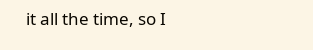it all the time, so I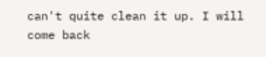can't quite clean it up. I will come back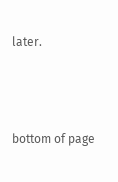later.





bottom of page